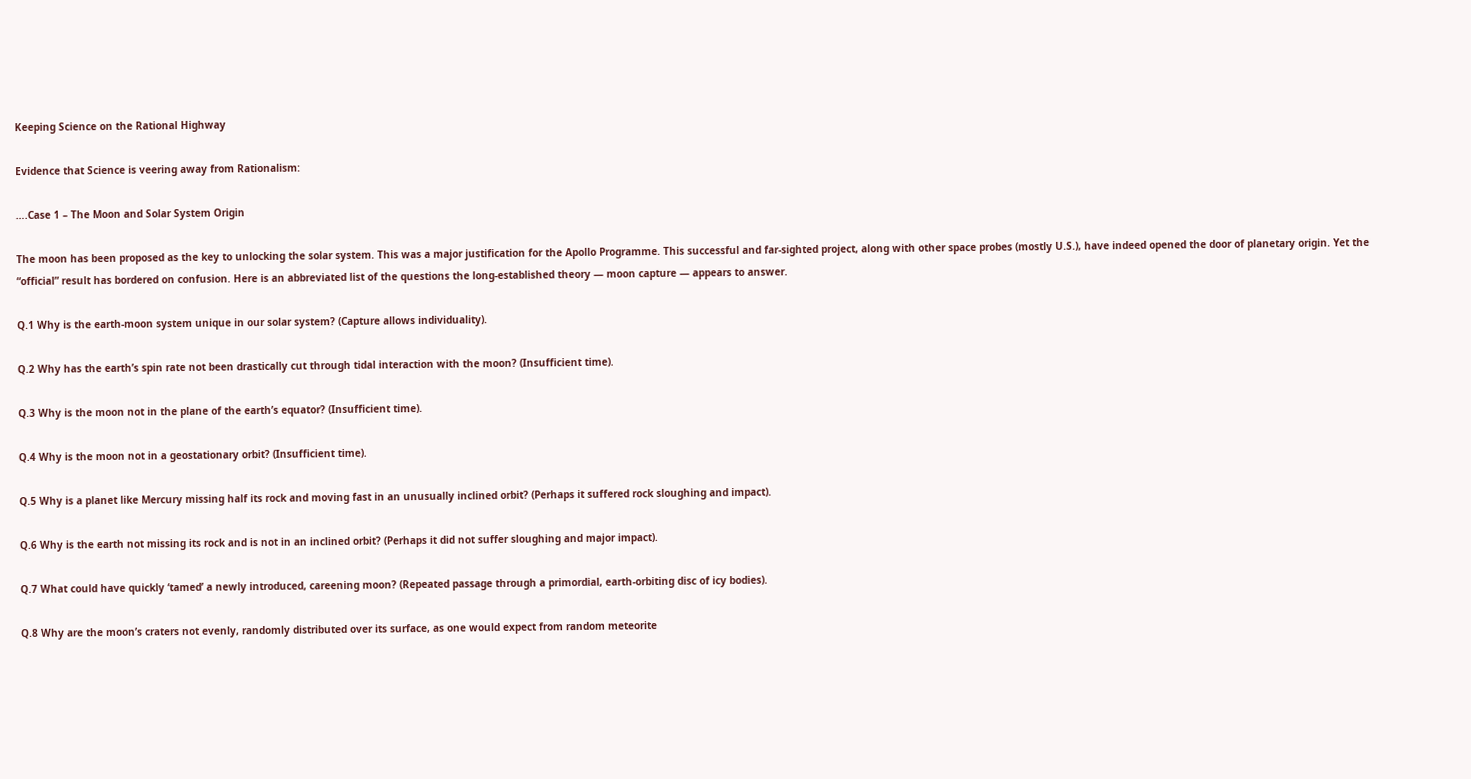Keeping Science on the Rational Highway

Evidence that Science is veering away from Rationalism:

….Case 1 – The Moon and Solar System Origin

The moon has been proposed as the key to unlocking the solar system. This was a major justification for the Apollo Programme. This successful and far-sighted project, along with other space probes (mostly U.S.), have indeed opened the door of planetary origin. Yet the “official” result has bordered on confusion. Here is an abbreviated list of the questions the long-established theory — moon capture — appears to answer.

Q.1 Why is the earth-moon system unique in our solar system? (Capture allows individuality).

Q.2 Why has the earth’s spin rate not been drastically cut through tidal interaction with the moon? (Insufficient time).

Q.3 Why is the moon not in the plane of the earth’s equator? (Insufficient time).

Q.4 Why is the moon not in a geostationary orbit? (Insufficient time).

Q.5 Why is a planet like Mercury missing half its rock and moving fast in an unusually inclined orbit? (Perhaps it suffered rock sloughing and impact).

Q.6 Why is the earth not missing its rock and is not in an inclined orbit? (Perhaps it did not suffer sloughing and major impact).

Q.7 What could have quickly ‘tamed’ a newly introduced, careening moon? (Repeated passage through a primordial, earth-orbiting disc of icy bodies).

Q.8 Why are the moon’s craters not evenly, randomly distributed over its surface, as one would expect from random meteorite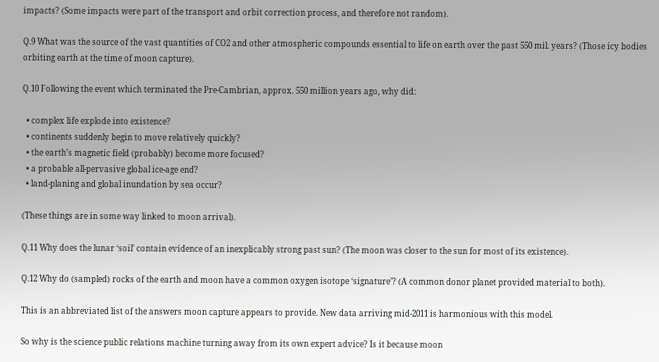impacts? (Some impacts were part of the transport and orbit correction process, and therefore not random).

Q.9 What was the source of the vast quantities of CO2 and other atmospheric compounds essential to life on earth over the past 550 mil. years? (Those icy bodies orbiting earth at the time of moon capture).

Q.10 Following the event which terminated the Pre-Cambrian, approx. 550 million years ago, why did:

  • complex life explode into existence?
  • continents suddenly begin to move relatively quickly?
  • the earth’s magnetic field (probably) become more focused?
  • a probable all-pervasive global ice-age end?
  • land-planing and global inundation by sea occur?

(These things are in some way linked to moon arrival).

Q.11 Why does the lunar ‘soil’ contain evidence of an inexplicably strong past sun? (The moon was closer to the sun for most of its existence).

Q.12 Why do (sampled) rocks of the earth and moon have a common oxygen isotope ‘signature’? (A common donor planet provided material to both).

This is an abbreviated list of the answers moon capture appears to provide. New data arriving mid-2011 is harmonious with this model.

So why is the science public relations machine turning away from its own expert advice? Is it because moon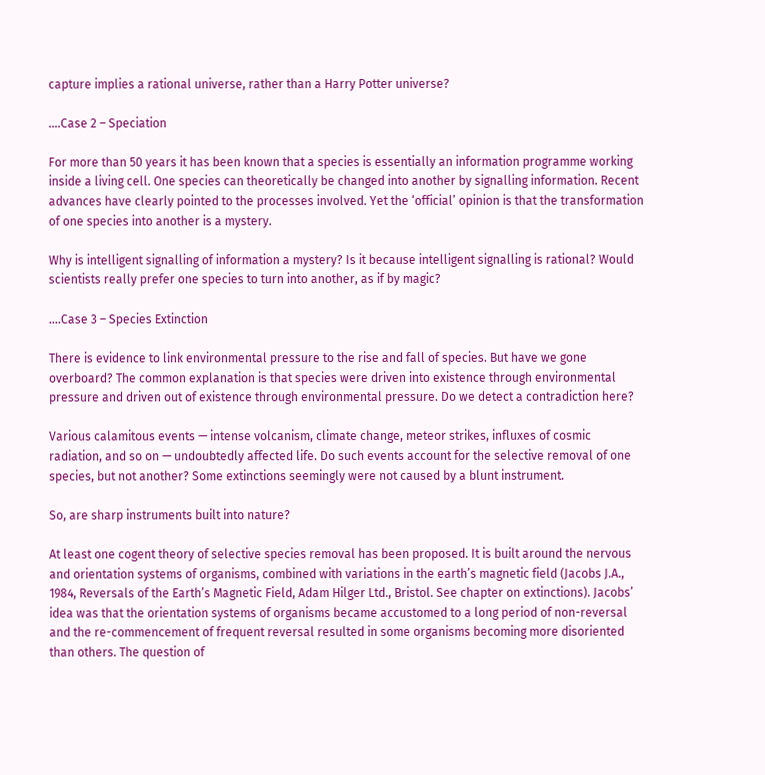capture implies a rational universe, rather than a Harry Potter universe?

….Case 2 – Speciation

For more than 50 years it has been known that a species is essentially an information programme working inside a living cell. One species can theoretically be changed into another by signalling information. Recent advances have clearly pointed to the processes involved. Yet the ‘official’ opinion is that the transformation of one species into another is a mystery.

Why is intelligent signalling of information a mystery? Is it because intelligent signalling is rational? Would scientists really prefer one species to turn into another, as if by magic?

….Case 3 – Species Extinction

There is evidence to link environmental pressure to the rise and fall of species. But have we gone overboard? The common explanation is that species were driven into existence through environmental pressure and driven out of existence through environmental pressure. Do we detect a contradiction here?

Various calamitous events — intense volcanism, climate change, meteor strikes, influxes of cosmic radiation, and so on — undoubtedly affected life. Do such events account for the selective removal of one species, but not another? Some extinctions seemingly were not caused by a blunt instrument.

So, are sharp instruments built into nature?

At least one cogent theory of selective species removal has been proposed. It is built around the nervous and orientation systems of organisms, combined with variations in the earth’s magnetic field (Jacobs J.A., 1984, Reversals of the Earth’s Magnetic Field, Adam Hilger Ltd., Bristol. See chapter on extinctions). Jacobs’ idea was that the orientation systems of organisms became accustomed to a long period of non-reversal and the re-commencement of frequent reversal resulted in some organisms becoming more disoriented than others. The question of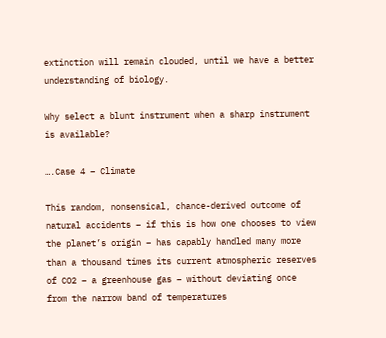extinction will remain clouded, until we have a better understanding of biology.

Why select a blunt instrument when a sharp instrument is available?

….Case 4 – Climate

This random, nonsensical, chance-derived outcome of natural accidents – if this is how one chooses to view the planet’s origin – has capably handled many more than a thousand times its current atmospheric reserves of CO2 – a greenhouse gas – without deviating once from the narrow band of temperatures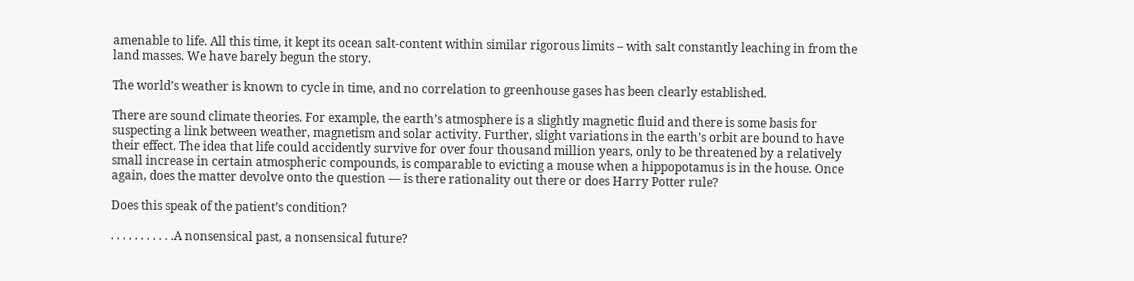amenable to life. All this time, it kept its ocean salt-content within similar rigorous limits – with salt constantly leaching in from the land masses. We have barely begun the story.

The world’s weather is known to cycle in time, and no correlation to greenhouse gases has been clearly established.

There are sound climate theories. For example, the earth’s atmosphere is a slightly magnetic fluid and there is some basis for suspecting a link between weather, magnetism and solar activity. Further, slight variations in the earth’s orbit are bound to have their effect. The idea that life could accidently survive for over four thousand million years, only to be threatened by a relatively small increase in certain atmospheric compounds, is comparable to evicting a mouse when a hippopotamus is in the house. Once again, does the matter devolve onto the question — is there rationality out there or does Harry Potter rule?

Does this speak of the patient’s condition?

. . . . . . . . . . .A nonsensical past, a nonsensical future?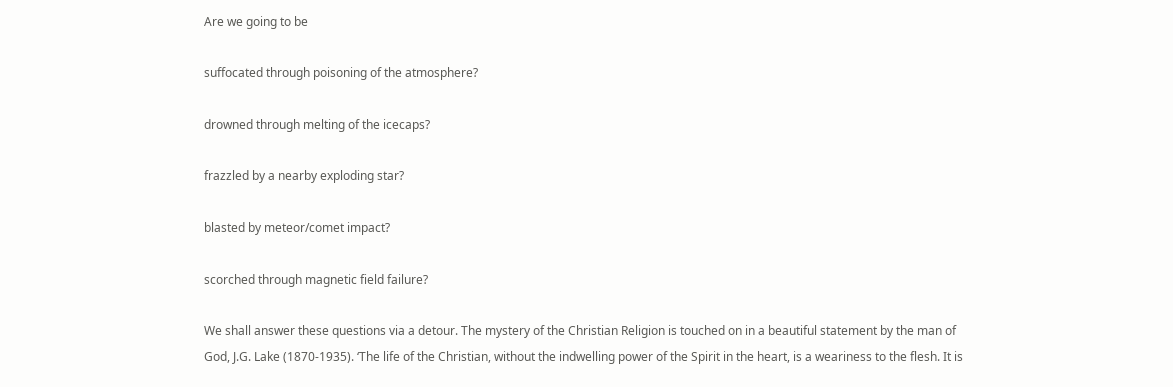Are we going to be

suffocated through poisoning of the atmosphere?

drowned through melting of the icecaps?

frazzled by a nearby exploding star?

blasted by meteor/comet impact?

scorched through magnetic field failure?

We shall answer these questions via a detour. The mystery of the Christian Religion is touched on in a beautiful statement by the man of God, J.G. Lake (1870-1935). ‘The life of the Christian, without the indwelling power of the Spirit in the heart, is a weariness to the flesh. It is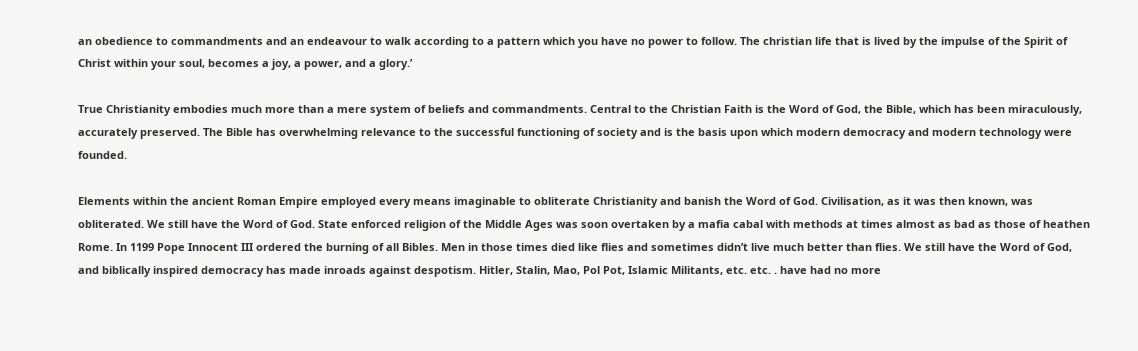an obedience to commandments and an endeavour to walk according to a pattern which you have no power to follow. The christian life that is lived by the impulse of the Spirit of Christ within your soul, becomes a joy, a power, and a glory.’

True Christianity embodies much more than a mere system of beliefs and commandments. Central to the Christian Faith is the Word of God, the Bible, which has been miraculously, accurately preserved. The Bible has overwhelming relevance to the successful functioning of society and is the basis upon which modern democracy and modern technology were founded.

Elements within the ancient Roman Empire employed every means imaginable to obliterate Christianity and banish the Word of God. Civilisation, as it was then known, was obliterated. We still have the Word of God. State enforced religion of the Middle Ages was soon overtaken by a mafia cabal with methods at times almost as bad as those of heathen Rome. In 1199 Pope Innocent III ordered the burning of all Bibles. Men in those times died like flies and sometimes didn’t live much better than flies. We still have the Word of God, and biblically inspired democracy has made inroads against despotism. Hitler, Stalin, Mao, Pol Pot, Islamic Militants, etc. etc. . have had no more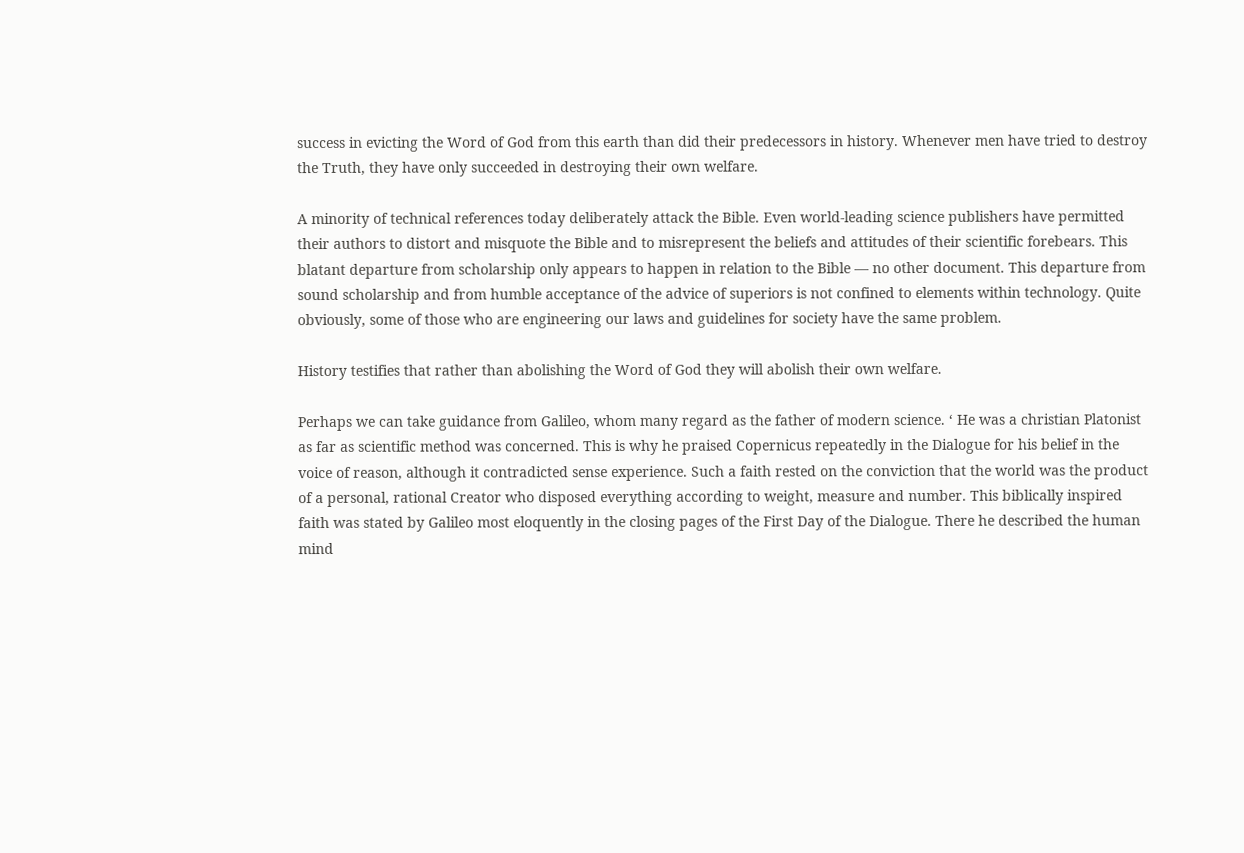success in evicting the Word of God from this earth than did their predecessors in history. Whenever men have tried to destroy the Truth, they have only succeeded in destroying their own welfare.

A minority of technical references today deliberately attack the Bible. Even world-leading science publishers have permitted their authors to distort and misquote the Bible and to misrepresent the beliefs and attitudes of their scientific forebears. This blatant departure from scholarship only appears to happen in relation to the Bible — no other document. This departure from sound scholarship and from humble acceptance of the advice of superiors is not confined to elements within technology. Quite obviously, some of those who are engineering our laws and guidelines for society have the same problem.

History testifies that rather than abolishing the Word of God they will abolish their own welfare.

Perhaps we can take guidance from Galileo, whom many regard as the father of modern science. ‘ He was a christian Platonist as far as scientific method was concerned. This is why he praised Copernicus repeatedly in the Dialogue for his belief in the voice of reason, although it contradicted sense experience. Such a faith rested on the conviction that the world was the product of a personal, rational Creator who disposed everything according to weight, measure and number. This biblically inspired faith was stated by Galileo most eloquently in the closing pages of the First Day of the Dialogue. There he described the human mind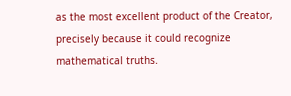as the most excellent product of the Creator, precisely because it could recognize mathematical truths.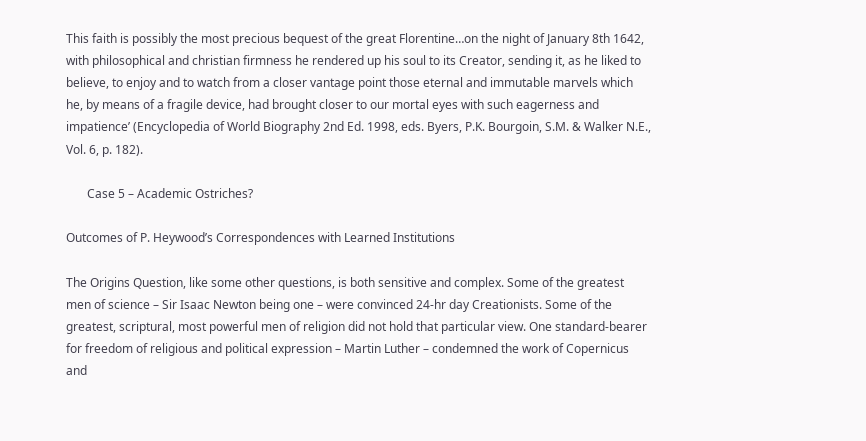This faith is possibly the most precious bequest of the great Florentine…on the night of January 8th 1642, with philosophical and christian firmness he rendered up his soul to its Creator, sending it, as he liked to believe, to enjoy and to watch from a closer vantage point those eternal and immutable marvels which he, by means of a fragile device, had brought closer to our mortal eyes with such eagerness and impatience’ (Encyclopedia of World Biography 2nd Ed. 1998, eds. Byers, P.K. Bourgoin, S.M. & Walker N.E., Vol. 6, p. 182).

       Case 5 – Academic Ostriches?

Outcomes of P. Heywood’s Correspondences with Learned Institutions

The Origins Question, like some other questions, is both sensitive and complex. Some of the greatest men of science – Sir Isaac Newton being one – were convinced 24-hr day Creationists. Some of the greatest, scriptural, most powerful men of religion did not hold that particular view. One standard-bearer for freedom of religious and political expression – Martin Luther – condemned the work of Copernicus and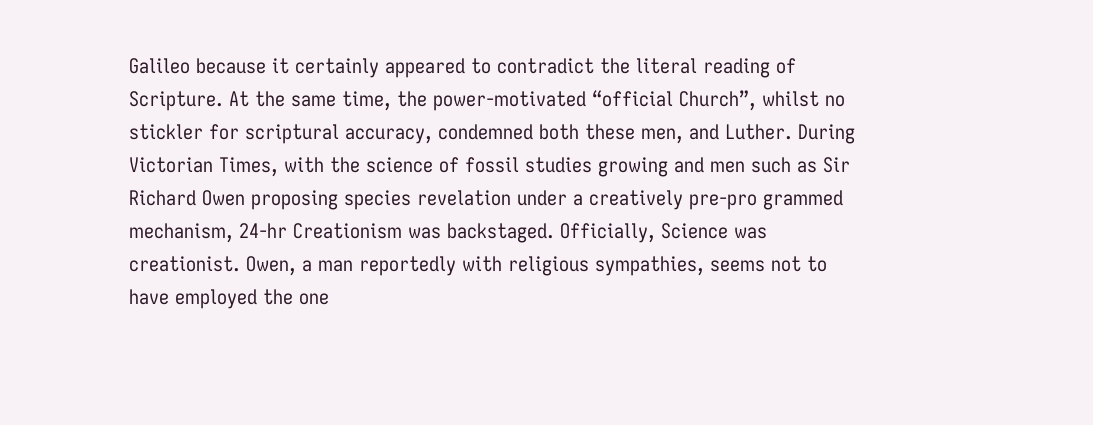Galileo because it certainly appeared to contradict the literal reading of Scripture. At the same time, the power-motivated “official Church”, whilst no stickler for scriptural accuracy, condemned both these men, and Luther. During Victorian Times, with the science of fossil studies growing and men such as Sir Richard Owen proposing species revelation under a creatively pre-pro grammed mechanism, 24-hr Creationism was backstaged. Officially, Science was creationist. Owen, a man reportedly with religious sympathies, seems not to have employed the one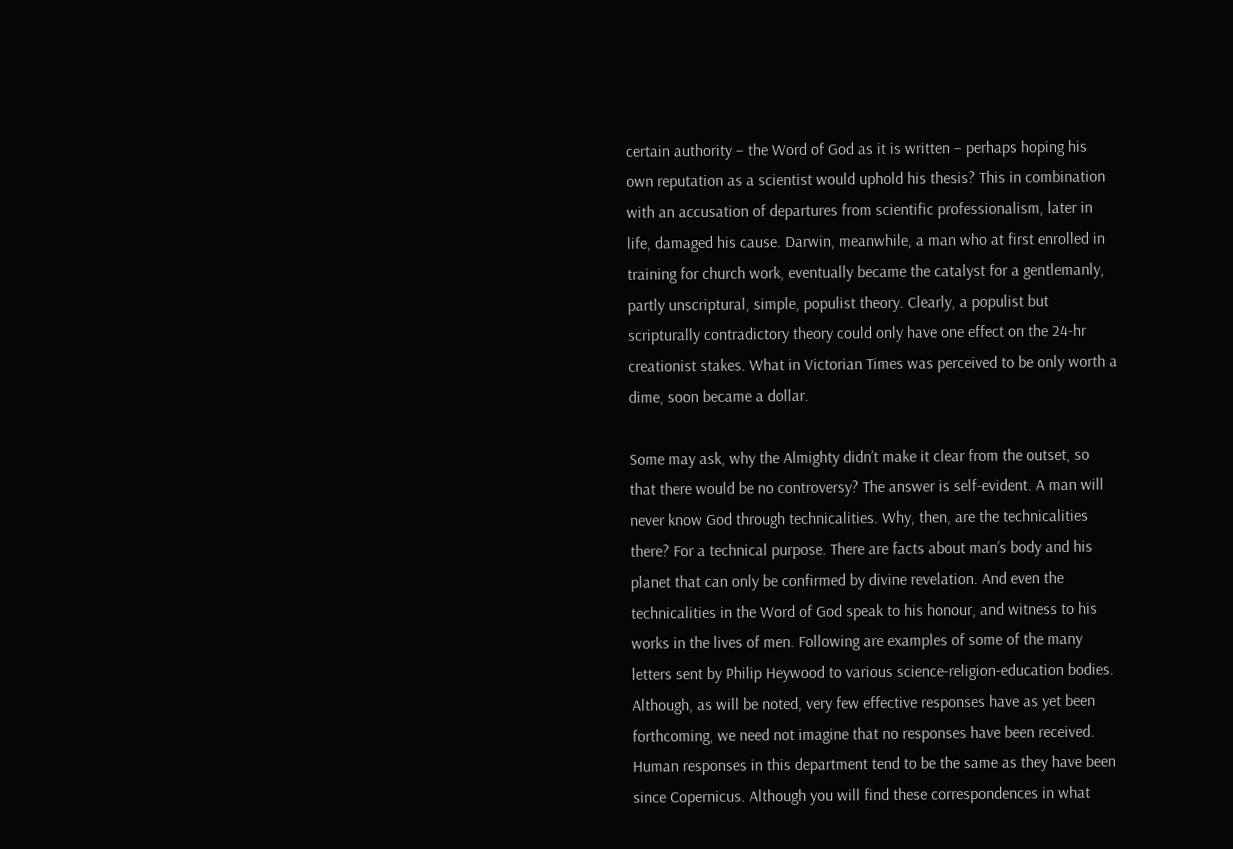certain authority – the Word of God as it is written – perhaps hoping his own reputation as a scientist would uphold his thesis? This in combination with an accusation of departures from scientific professionalism, later in life, damaged his cause. Darwin, meanwhile, a man who at first enrolled in training for church work, eventually became the catalyst for a gentlemanly, partly unscriptural, simple, populist theory. Clearly, a populist but scripturally contradictory theory could only have one effect on the 24-hr creationist stakes. What in Victorian Times was perceived to be only worth a dime, soon became a dollar.

Some may ask, why the Almighty didn’t make it clear from the outset, so that there would be no controversy? The answer is self-evident. A man will never know God through technicalities. Why, then, are the technicalities there? For a technical purpose. There are facts about man’s body and his planet that can only be confirmed by divine revelation. And even the technicalities in the Word of God speak to his honour, and witness to his works in the lives of men. Following are examples of some of the many letters sent by Philip Heywood to various science-religion-education bodies. Although, as will be noted, very few effective responses have as yet been forthcoming, we need not imagine that no responses have been received. Human responses in this department tend to be the same as they have been since Copernicus. Although you will find these correspondences in what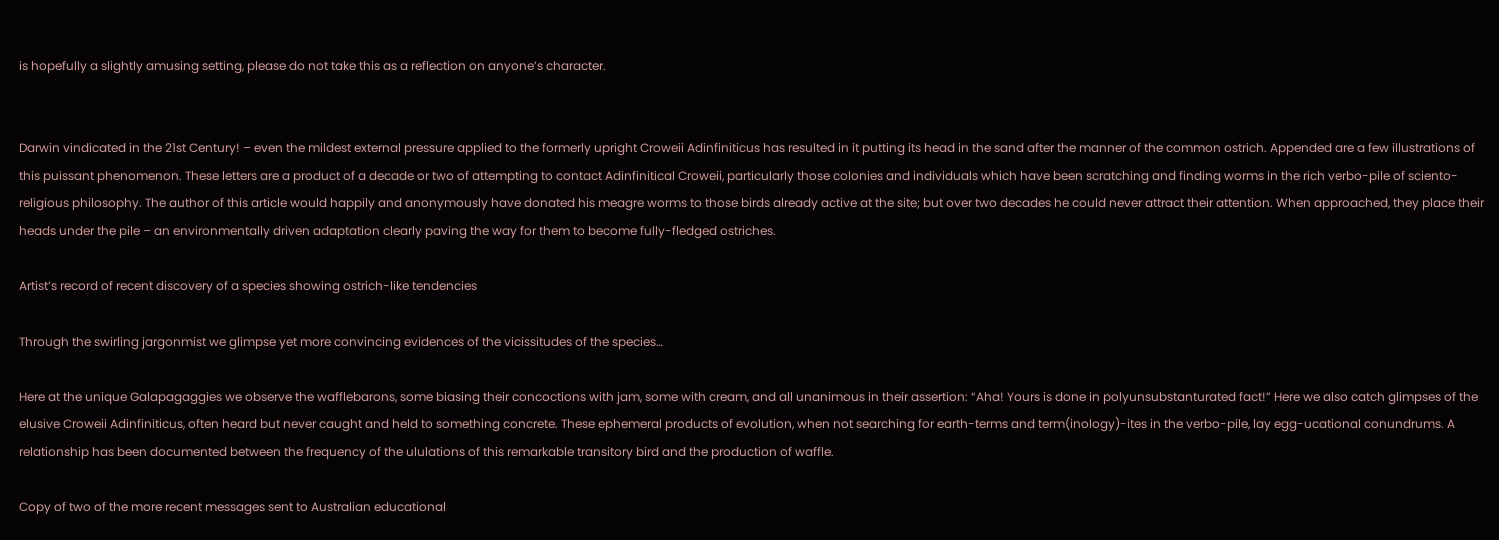is hopefully a slightly amusing setting, please do not take this as a reflection on anyone’s character.


Darwin vindicated in the 21st Century! – even the mildest external pressure applied to the formerly upright Croweii Adinfiniticus has resulted in it putting its head in the sand after the manner of the common ostrich. Appended are a few illustrations of this puissant phenomenon. These letters are a product of a decade or two of attempting to contact Adinfinitical Croweii, particularly those colonies and individuals which have been scratching and finding worms in the rich verbo-pile of sciento-religious philosophy. The author of this article would happily and anonymously have donated his meagre worms to those birds already active at the site; but over two decades he could never attract their attention. When approached, they place their heads under the pile – an environmentally driven adaptation clearly paving the way for them to become fully-fledged ostriches.

Artist’s record of recent discovery of a species showing ostrich-like tendencies

Through the swirling jargonmist we glimpse yet more convincing evidences of the vicissitudes of the species…

Here at the unique Galapagaggies we observe the wafflebarons, some biasing their concoctions with jam, some with cream, and all unanimous in their assertion: “Aha! Yours is done in polyunsubstanturated fact!” Here we also catch glimpses of the elusive Croweii Adinfiniticus, often heard but never caught and held to something concrete. These ephemeral products of evolution, when not searching for earth-terms and term(inology)-ites in the verbo-pile, lay egg-ucational conundrums. A relationship has been documented between the frequency of the ululations of this remarkable transitory bird and the production of waffle.

Copy of two of the more recent messages sent to Australian educational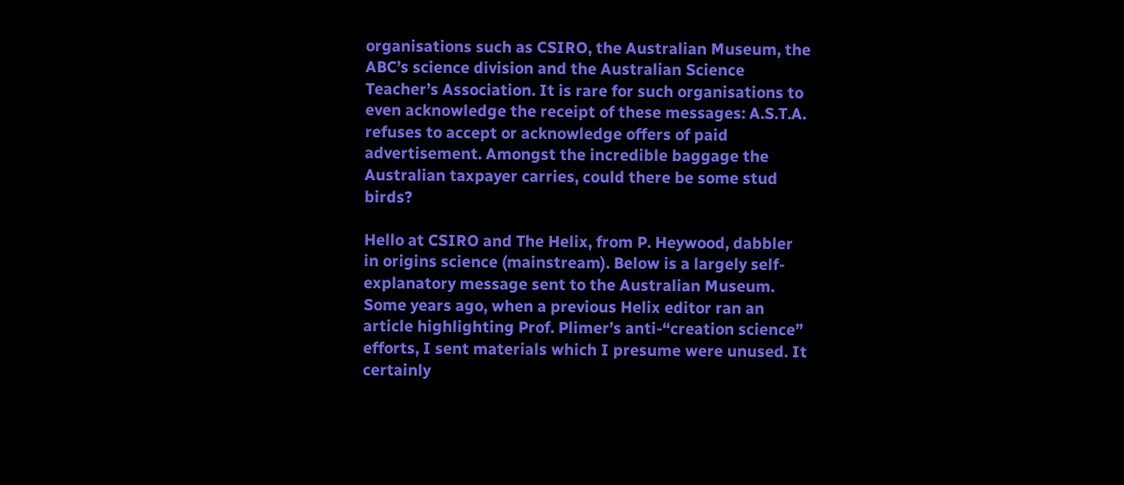organisations such as CSIRO, the Australian Museum, the ABC’s science division and the Australian Science Teacher’s Association. It is rare for such organisations to even acknowledge the receipt of these messages: A.S.T.A. refuses to accept or acknowledge offers of paid advertisement. Amongst the incredible baggage the Australian taxpayer carries, could there be some stud birds?

Hello at CSIRO and The Helix, from P. Heywood, dabbler in origins science (mainstream). Below is a largely self-explanatory message sent to the Australian Museum. Some years ago, when a previous Helix editor ran an article highlighting Prof. Plimer’s anti-“creation science” efforts, I sent materials which I presume were unused. It certainly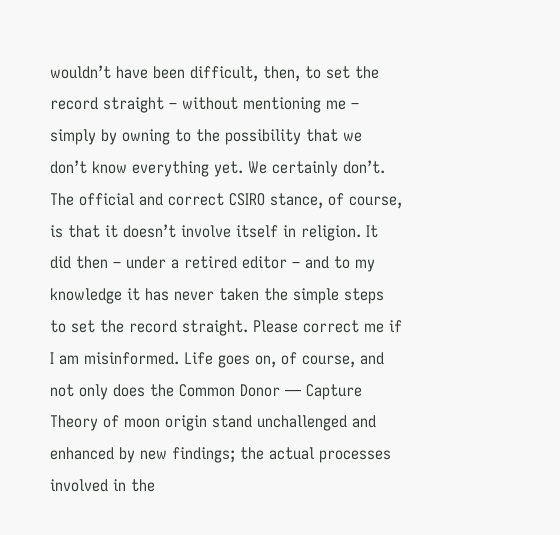wouldn’t have been difficult, then, to set the record straight – without mentioning me – simply by owning to the possibility that we don’t know everything yet. We certainly don’t. The official and correct CSIRO stance, of course, is that it doesn’t involve itself in religion. It did then – under a retired editor – and to my knowledge it has never taken the simple steps to set the record straight. Please correct me if I am misinformed. Life goes on, of course, and not only does the Common Donor — Capture Theory of moon origin stand unchallenged and enhanced by new findings; the actual processes involved in the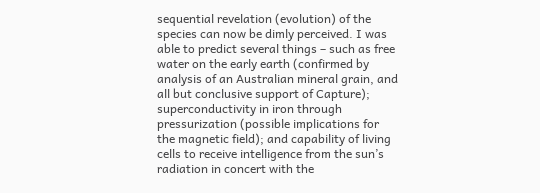sequential revelation (evolution) of the species can now be dimly perceived. I was able to predict several things – such as free water on the early earth (confirmed by analysis of an Australian mineral grain, and all but conclusive support of Capture); superconductivity in iron through pressurization (possible implications for the magnetic field); and capability of living cells to receive intelligence from the sun’s radiation in concert with the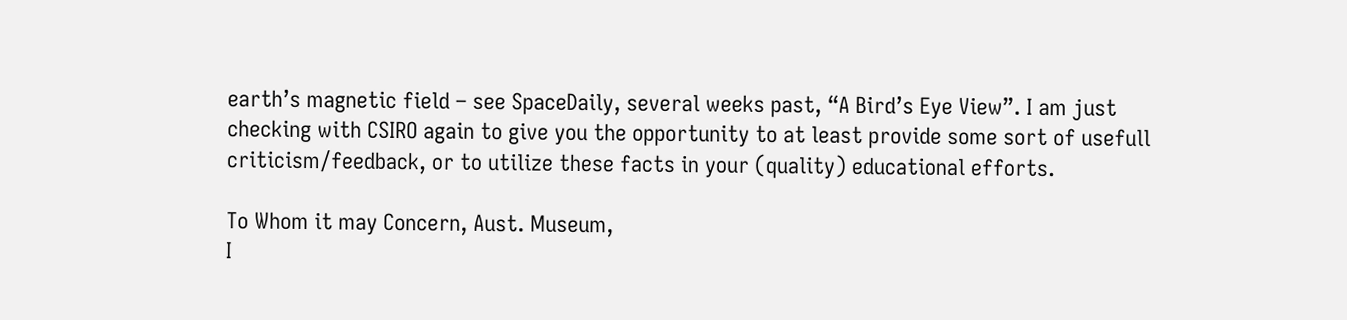earth’s magnetic field – see SpaceDaily, several weeks past, “A Bird’s Eye View”. I am just checking with CSIRO again to give you the opportunity to at least provide some sort of usefull criticism/feedback, or to utilize these facts in your (quality) educational efforts.

To Whom it may Concern, Aust. Museum,
I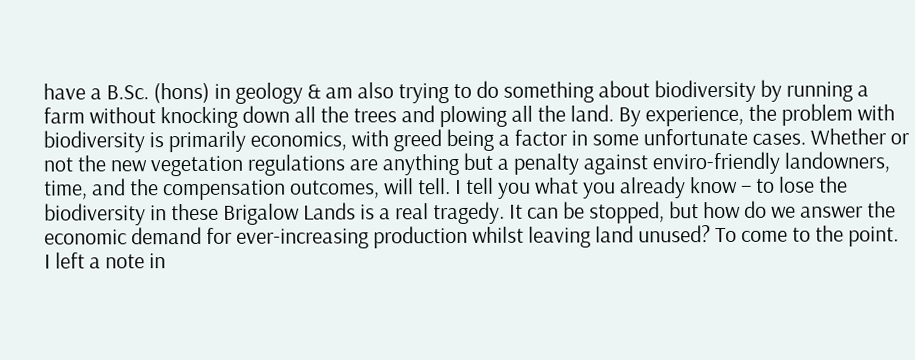have a B.Sc. (hons) in geology & am also trying to do something about biodiversity by running a farm without knocking down all the trees and plowing all the land. By experience, the problem with biodiversity is primarily economics, with greed being a factor in some unfortunate cases. Whether or not the new vegetation regulations are anything but a penalty against enviro-friendly landowners, time, and the compensation outcomes, will tell. I tell you what you already know – to lose the biodiversity in these Brigalow Lands is a real tragedy. It can be stopped, but how do we answer the economic demand for ever-increasing production whilst leaving land unused? To come to the point.
I left a note in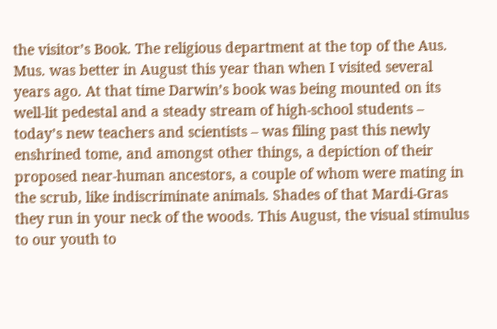the visitor’s Book. The religious department at the top of the Aus. Mus. was better in August this year than when I visited several years ago. At that time Darwin’s book was being mounted on its well-lit pedestal and a steady stream of high-school students – today’s new teachers and scientists – was filing past this newly enshrined tome, and amongst other things, a depiction of their proposed near-human ancestors, a couple of whom were mating in the scrub, like indiscriminate animals. Shades of that Mardi-Gras they run in your neck of the woods. This August, the visual stimulus to our youth to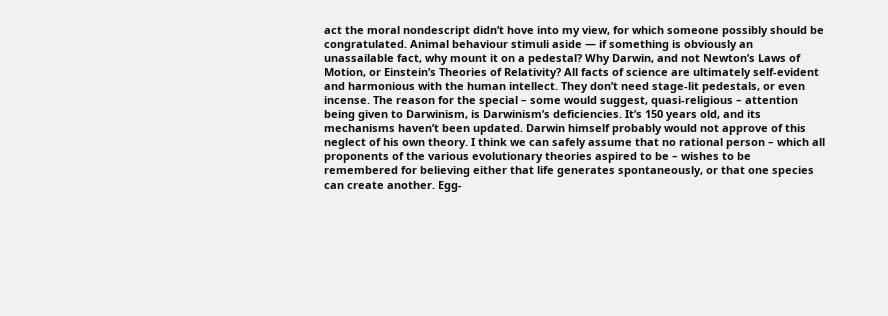act the moral nondescript didn’t hove into my view, for which someone possibly should be congratulated. Animal behaviour stimuli aside — if something is obviously an unassailable fact, why mount it on a pedestal? Why Darwin, and not Newton’s Laws of Motion, or Einstein’s Theories of Relativity? All facts of science are ultimately self-evident and harmonious with the human intellect. They don’t need stage-lit pedestals, or even incense. The reason for the special – some would suggest, quasi-religious – attention being given to Darwinism, is Darwinism’s deficiencies. It’s 150 years old, and its mechanisms haven’t been updated. Darwin himself probably would not approve of this neglect of his own theory. I think we can safely assume that no rational person – which all proponents of the various evolutionary theories aspired to be – wishes to be remembered for believing either that life generates spontaneously, or that one species can create another. Egg-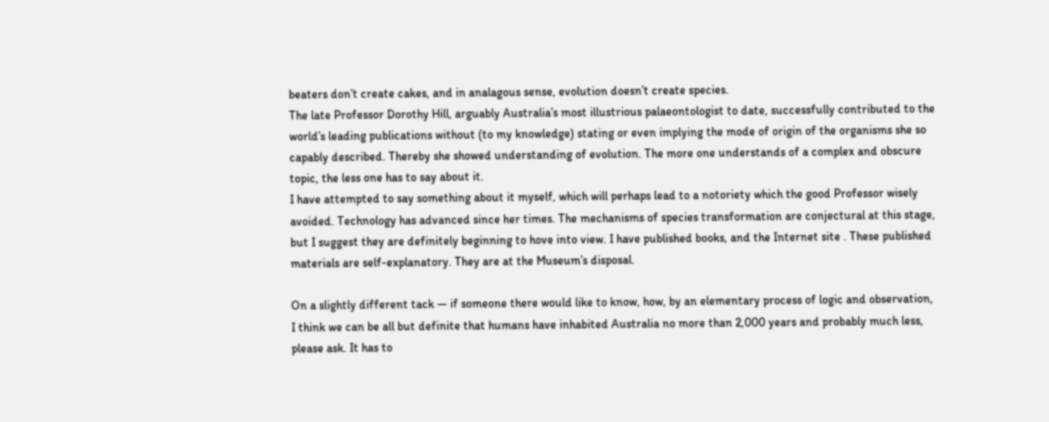beaters don’t create cakes, and in analagous sense, evolution doesn’t create species.
The late Professor Dorothy Hill, arguably Australia’s most illustrious palaeontologist to date, successfully contributed to the world’s leading publications without (to my knowledge) stating or even implying the mode of origin of the organisms she so capably described. Thereby she showed understanding of evolution. The more one understands of a complex and obscure topic, the less one has to say about it.
I have attempted to say something about it myself, which will perhaps lead to a notoriety which the good Professor wisely avoided. Technology has advanced since her times. The mechanisms of species transformation are conjectural at this stage, but I suggest they are definitely beginning to hove into view. I have published books, and the Internet site . These published materials are self-explanatory. They are at the Museum’s disposal.

On a slightly different tack — if someone there would like to know, how, by an elementary process of logic and observation, I think we can be all but definite that humans have inhabited Australia no more than 2,000 years and probably much less, please ask. It has to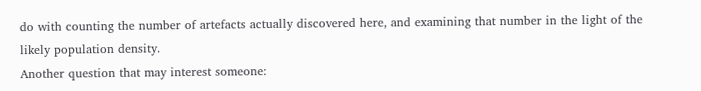do with counting the number of artefacts actually discovered here, and examining that number in the light of the likely population density.
Another question that may interest someone: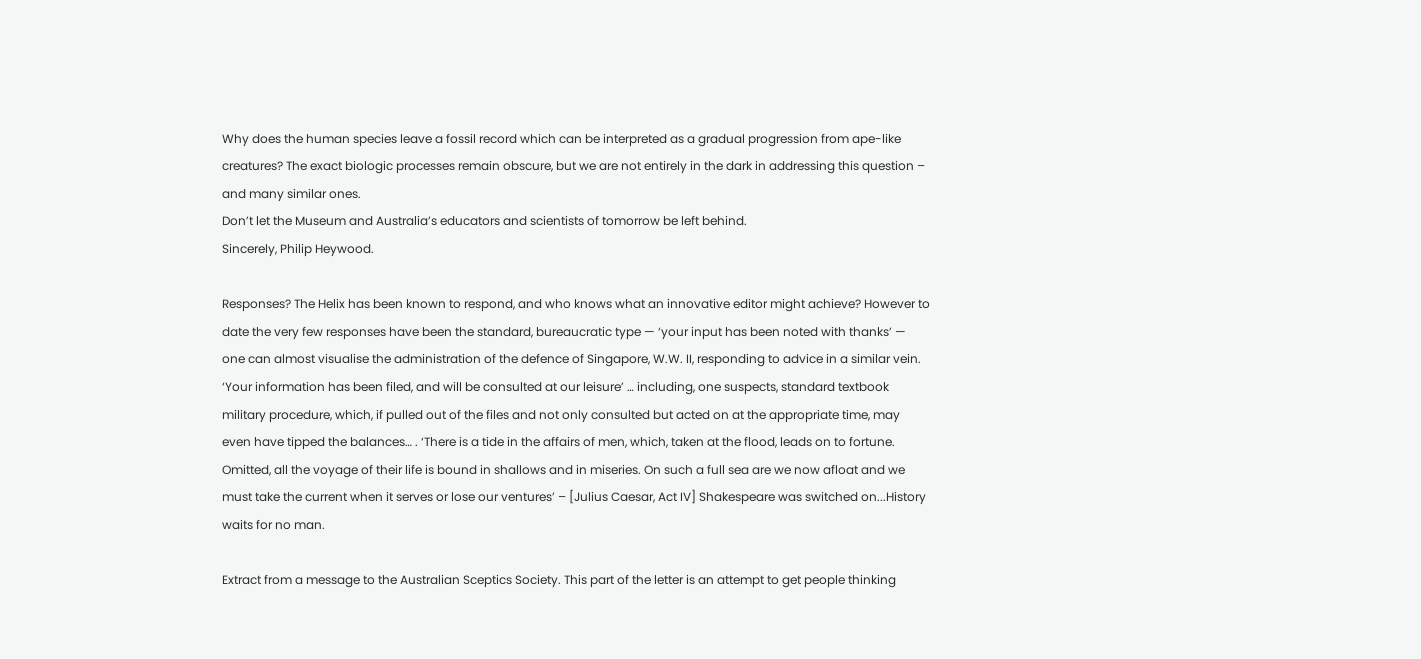Why does the human species leave a fossil record which can be interpreted as a gradual progression from ape-like creatures? The exact biologic processes remain obscure, but we are not entirely in the dark in addressing this question – and many similar ones.
Don’t let the Museum and Australia’s educators and scientists of tomorrow be left behind.
Sincerely, Philip Heywood.

Responses? The Helix has been known to respond, and who knows what an innovative editor might achieve? However to date the very few responses have been the standard, bureaucratic type — ‘your input has been noted with thanks’ — one can almost visualise the administration of the defence of Singapore, W.W. II, responding to advice in a similar vein. ‘Your information has been filed, and will be consulted at our leisure’ … including, one suspects, standard textbook military procedure, which, if pulled out of the files and not only consulted but acted on at the appropriate time, may even have tipped the balances… . ‘There is a tide in the affairs of men, which, taken at the flood, leads on to fortune. Omitted, all the voyage of their life is bound in shallows and in miseries. On such a full sea are we now afloat and we must take the current when it serves or lose our ventures’ – [Julius Caesar, Act IV] Shakespeare was switched on...History waits for no man.

Extract from a message to the Australian Sceptics Society. This part of the letter is an attempt to get people thinking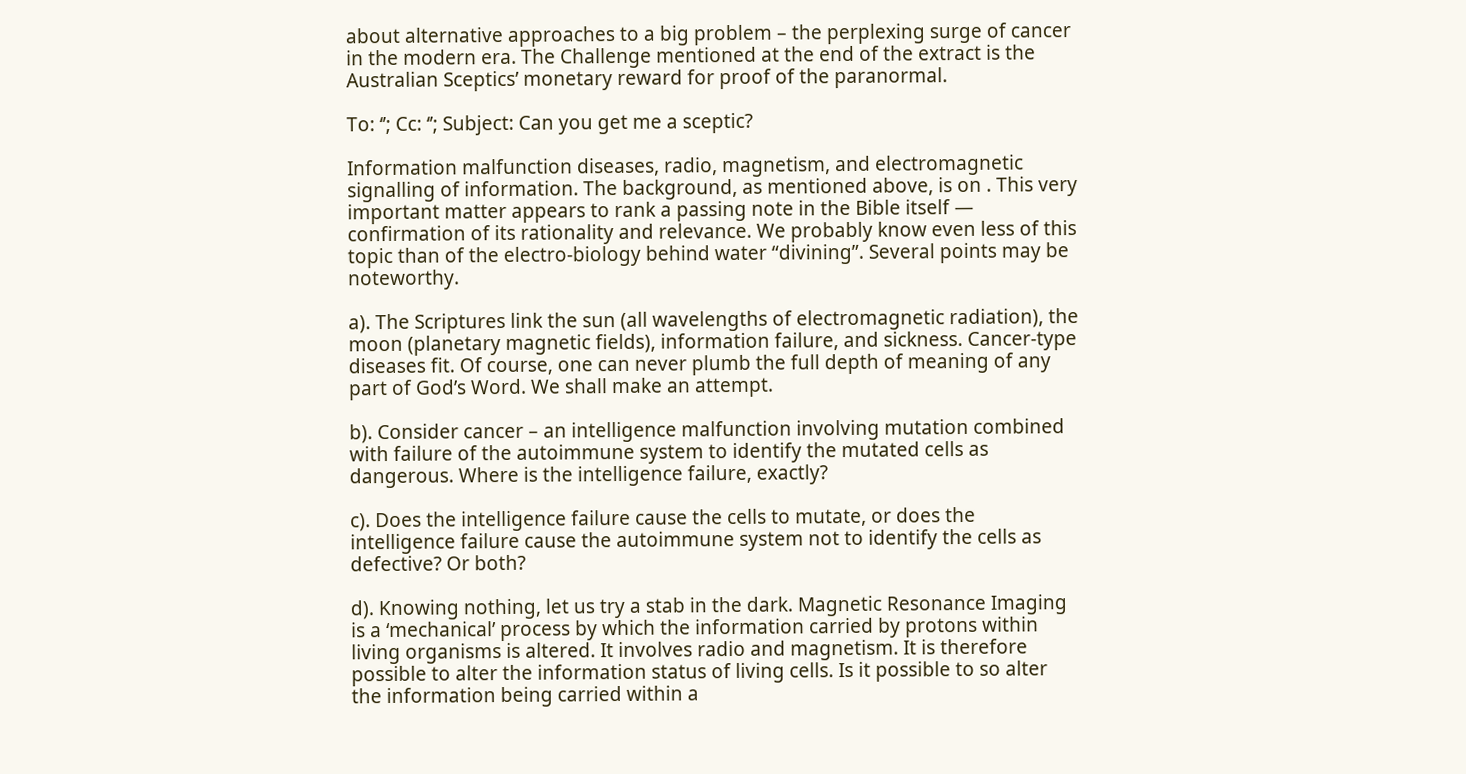about alternative approaches to a big problem – the perplexing surge of cancer in the modern era. The Challenge mentioned at the end of the extract is the Australian Sceptics’ monetary reward for proof of the paranormal.

To: ‘’; Cc: ‘’; Subject: Can you get me a sceptic?

Information malfunction diseases, radio, magnetism, and electromagnetic signalling of information. The background, as mentioned above, is on . This very important matter appears to rank a passing note in the Bible itself — confirmation of its rationality and relevance. We probably know even less of this topic than of the electro-biology behind water “divining”. Several points may be noteworthy.

a). The Scriptures link the sun (all wavelengths of electromagnetic radiation), the moon (planetary magnetic fields), information failure, and sickness. Cancer-type diseases fit. Of course, one can never plumb the full depth of meaning of any part of God’s Word. We shall make an attempt.

b). Consider cancer – an intelligence malfunction involving mutation combined with failure of the autoimmune system to identify the mutated cells as dangerous. Where is the intelligence failure, exactly?

c). Does the intelligence failure cause the cells to mutate, or does the intelligence failure cause the autoimmune system not to identify the cells as defective? Or both?

d). Knowing nothing, let us try a stab in the dark. Magnetic Resonance Imaging is a ‘mechanical’ process by which the information carried by protons within living organisms is altered. It involves radio and magnetism. It is therefore possible to alter the information status of living cells. Is it possible to so alter the information being carried within a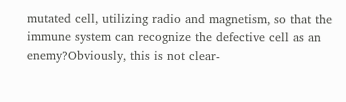mutated cell, utilizing radio and magnetism, so that the immune system can recognize the defective cell as an enemy?Obviously, this is not clear-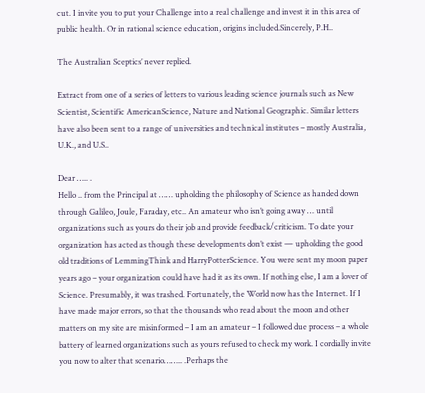cut. I invite you to put your Challenge into a real challenge and invest it in this area of public health. Or in rational science education, origins included.Sincerely, P.H..

The Australian Sceptics’ never replied.

Extract from one of a series of letters to various leading science journals such as New Scientist, Scientific AmericanScience, Nature and National Geographic. Similar letters have also been sent to a range of universities and technical institutes – mostly Australia, U.K., and U.S..

Dear ….. .
Hello .. from the Principal at …… upholding the philosophy of Science as handed down through Galileo, Joule, Faraday, etc.. An amateur who isn’t going away … until organizations such as yours do their job and provide feedback/criticism. To date your organization has acted as though these developments don’t exist — upholding the good old traditions of LemmingThink and HarryPotterScience. You were sent my moon paper years ago – your organization could have had it as its own. If nothing else, I am a lover of Science. Presumably, it was trashed. Fortunately, the World now has the Internet. If I have made major errors, so that the thousands who read about the moon and other matters on my site are misinformed – I am an amateur – I followed due process – a whole battery of learned organizations such as yours refused to check my work. I cordially invite you now to alter that scenario…….. .Perhaps the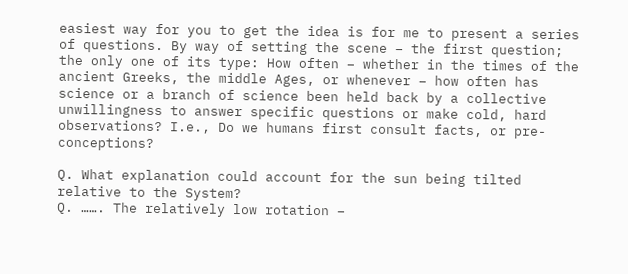easiest way for you to get the idea is for me to present a series of questions. By way of setting the scene – the first question; the only one of its type: How often – whether in the times of the ancient Greeks, the middle Ages, or whenever – how often has science or a branch of science been held back by a collective unwillingness to answer specific questions or make cold, hard observations? I.e., Do we humans first consult facts, or pre-conceptions?

Q. What explanation could account for the sun being tilted relative to the System?
Q. ……. The relatively low rotation –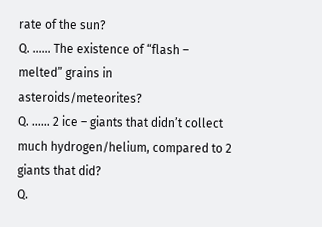rate of the sun?
Q. …… The existence of “flash – melted” grains in asteroids/meteorites?
Q. …… 2 ice – giants that didn’t collect much hydrogen/helium, compared to 2 giants that did?
Q.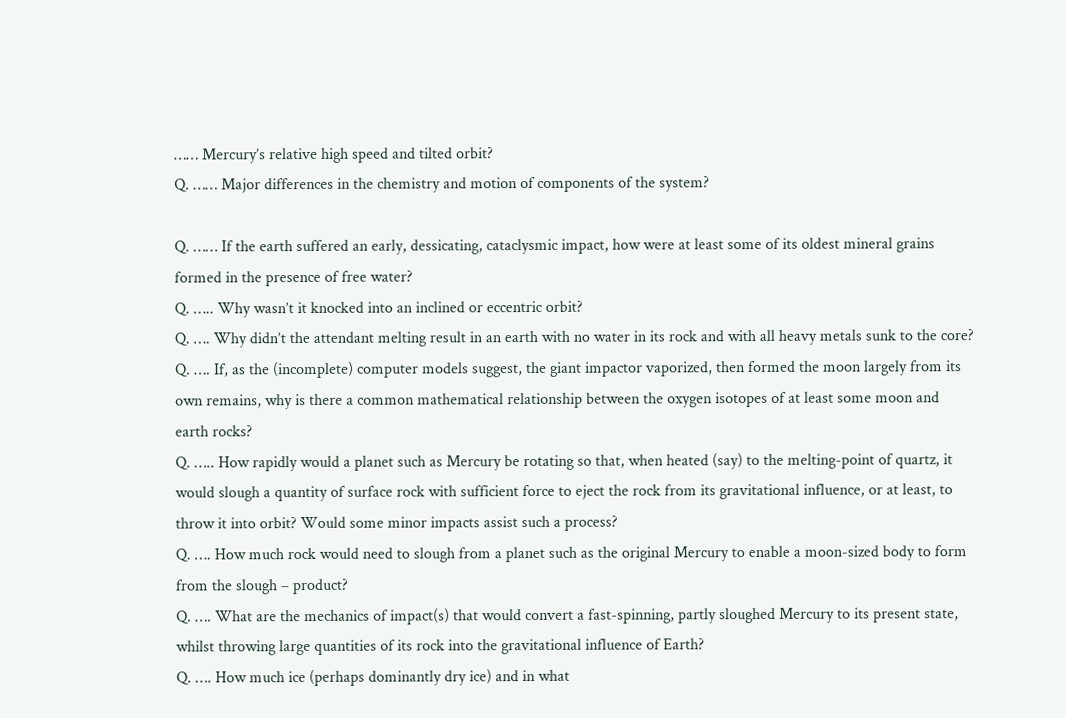…… Mercury’s relative high speed and tilted orbit?
Q. …… Major differences in the chemistry and motion of components of the system?

Q. …… If the earth suffered an early, dessicating, cataclysmic impact, how were at least some of its oldest mineral grains formed in the presence of free water?
Q. ….. Why wasn’t it knocked into an inclined or eccentric orbit?
Q. …. Why didn’t the attendant melting result in an earth with no water in its rock and with all heavy metals sunk to the core?
Q. …. If, as the (incomplete) computer models suggest, the giant impactor vaporized, then formed the moon largely from its own remains, why is there a common mathematical relationship between the oxygen isotopes of at least some moon and earth rocks?
Q. ….. How rapidly would a planet such as Mercury be rotating so that, when heated (say) to the melting-point of quartz, it would slough a quantity of surface rock with sufficient force to eject the rock from its gravitational influence, or at least, to throw it into orbit? Would some minor impacts assist such a process?
Q. …. How much rock would need to slough from a planet such as the original Mercury to enable a moon-sized body to form from the slough – product?
Q. …. What are the mechanics of impact(s) that would convert a fast-spinning, partly sloughed Mercury to its present state, whilst throwing large quantities of its rock into the gravitational influence of Earth?
Q. …. How much ice (perhaps dominantly dry ice) and in what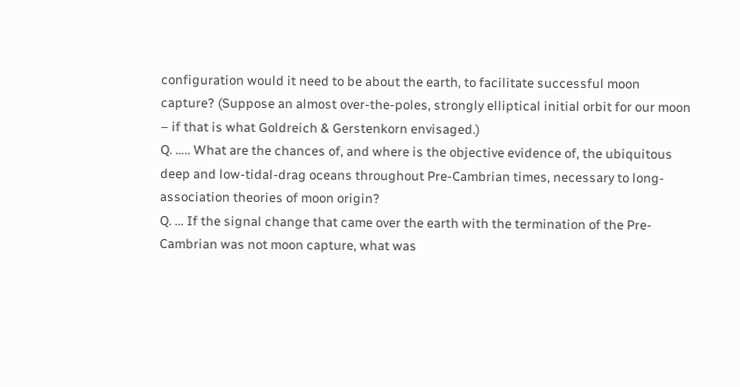configuration would it need to be about the earth, to facilitate successful moon capture? (Suppose an almost over-the-poles, strongly elliptical initial orbit for our moon – if that is what Goldreich & Gerstenkorn envisaged.)
Q. ….. What are the chances of, and where is the objective evidence of, the ubiquitous deep and low-tidal-drag oceans throughout Pre-Cambrian times, necessary to long-association theories of moon origin?
Q. … If the signal change that came over the earth with the termination of the Pre-Cambrian was not moon capture, what was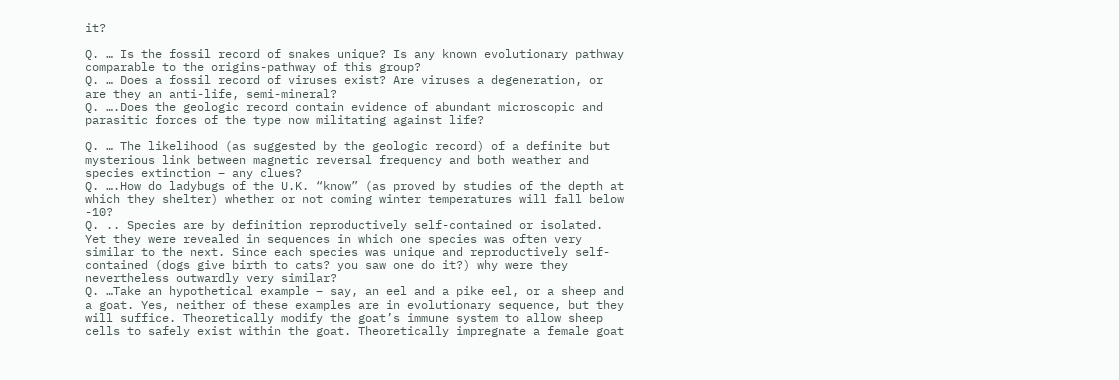it?

Q. … Is the fossil record of snakes unique? Is any known evolutionary pathway comparable to the origins-pathway of this group?
Q. … Does a fossil record of viruses exist? Are viruses a degeneration, or are they an anti-life, semi-mineral?
Q. ….Does the geologic record contain evidence of abundant microscopic and parasitic forces of the type now militating against life?

Q. … The likelihood (as suggested by the geologic record) of a definite but mysterious link between magnetic reversal frequency and both weather and species extinction – any clues?
Q. ….How do ladybugs of the U.K. “know” (as proved by studies of the depth at which they shelter) whether or not coming winter temperatures will fall below -10?
Q. .. Species are by definition reproductively self-contained or isolated. Yet they were revealed in sequences in which one species was often very similar to the next. Since each species was unique and reproductively self-contained (dogs give birth to cats? you saw one do it?) why were they nevertheless outwardly very similar?
Q. …Take an hypothetical example – say, an eel and a pike eel, or a sheep and a goat. Yes, neither of these examples are in evolutionary sequence, but they will suffice. Theoretically modify the goat’s immune system to allow sheep cells to safely exist within the goat. Theoretically impregnate a female goat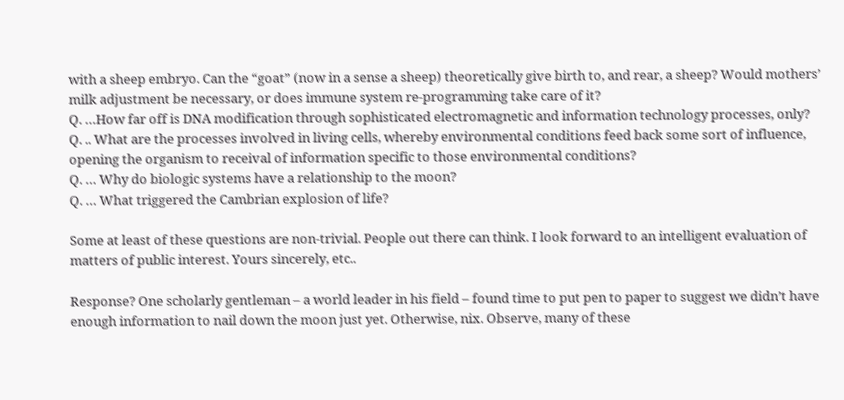with a sheep embryo. Can the “goat” (now in a sense a sheep) theoretically give birth to, and rear, a sheep? Would mothers’ milk adjustment be necessary, or does immune system re-programming take care of it?
Q. …How far off is DNA modification through sophisticated electromagnetic and information technology processes, only?
Q. .. What are the processes involved in living cells, whereby environmental conditions feed back some sort of influence, opening the organism to receival of information specific to those environmental conditions?
Q. … Why do biologic systems have a relationship to the moon?
Q. … What triggered the Cambrian explosion of life?

Some at least of these questions are non-trivial. People out there can think. I look forward to an intelligent evaluation of matters of public interest. Yours sincerely, etc..

Response? One scholarly gentleman – a world leader in his field – found time to put pen to paper to suggest we didn’t have enough information to nail down the moon just yet. Otherwise, nix. Observe, many of these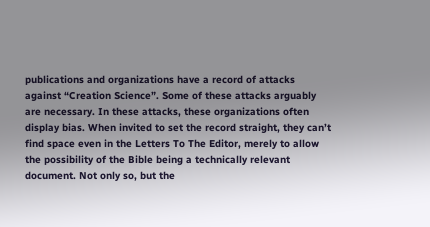publications and organizations have a record of attacks against “Creation Science”. Some of these attacks arguably are necessary. In these attacks, these organizations often display bias. When invited to set the record straight, they can’t find space even in the Letters To The Editor, merely to allow the possibility of the Bible being a technically relevant document. Not only so, but the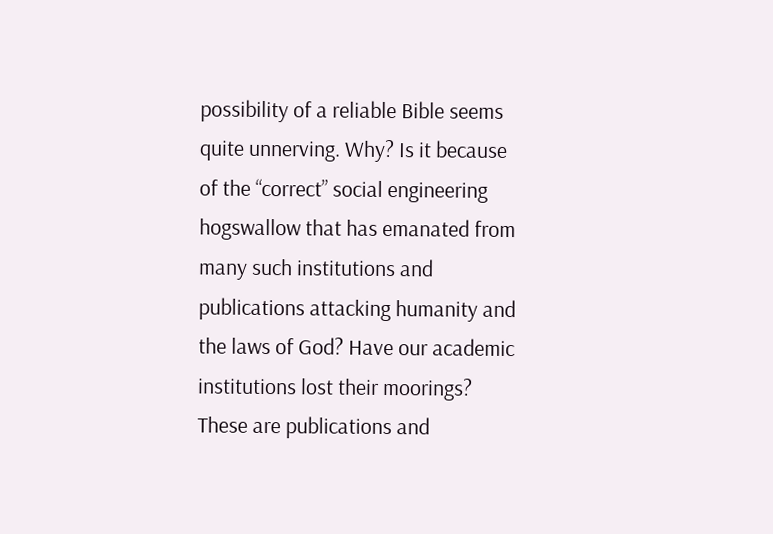possibility of a reliable Bible seems quite unnerving. Why? Is it because of the “correct” social engineering hogswallow that has emanated from many such institutions and publications attacking humanity and the laws of God? Have our academic institutions lost their moorings? These are publications and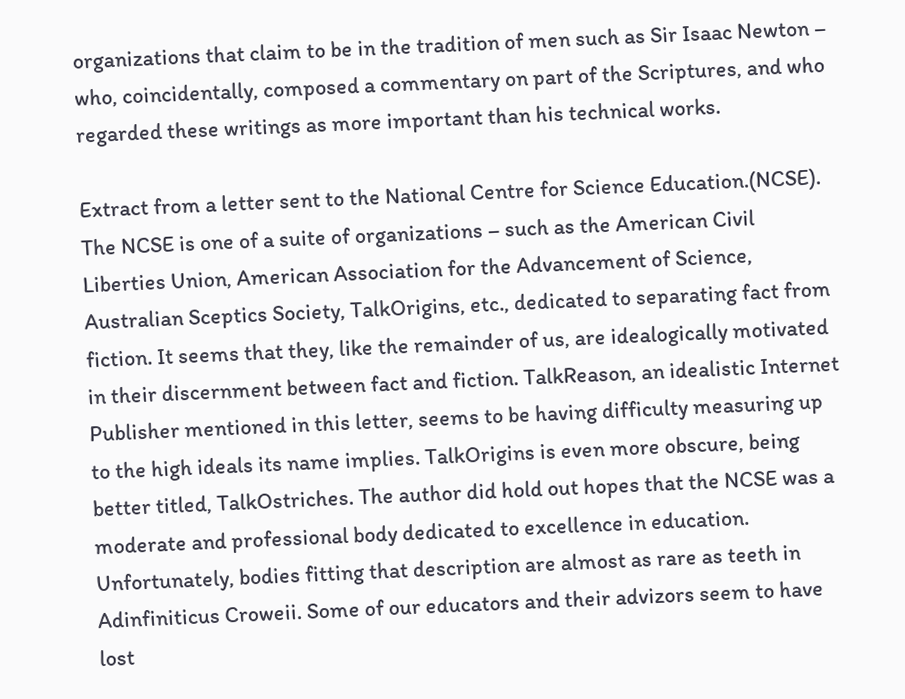organizations that claim to be in the tradition of men such as Sir Isaac Newton – who, coincidentally, composed a commentary on part of the Scriptures, and who regarded these writings as more important than his technical works.

Extract from a letter sent to the National Centre for Science Education.(NCSE). The NCSE is one of a suite of organizations – such as the American Civil Liberties Union, American Association for the Advancement of Science, Australian Sceptics Society, TalkOrigins, etc., dedicated to separating fact from fiction. It seems that they, like the remainder of us, are idealogically motivated in their discernment between fact and fiction. TalkReason, an idealistic Internet Publisher mentioned in this letter, seems to be having difficulty measuring up to the high ideals its name implies. TalkOrigins is even more obscure, being better titled, TalkOstriches. The author did hold out hopes that the NCSE was a moderate and professional body dedicated to excellence in education. Unfortunately, bodies fitting that description are almost as rare as teeth in Adinfiniticus Croweii. Some of our educators and their advizors seem to have lost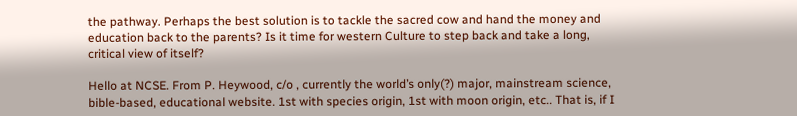the pathway. Perhaps the best solution is to tackle the sacred cow and hand the money and education back to the parents? Is it time for western Culture to step back and take a long, critical view of itself?

Hello at NCSE. From P. Heywood, c/o , currently the world’s only(?) major, mainstream science, bible-based, educational website. 1st with species origin, 1st with moon origin, etc.. That is, if I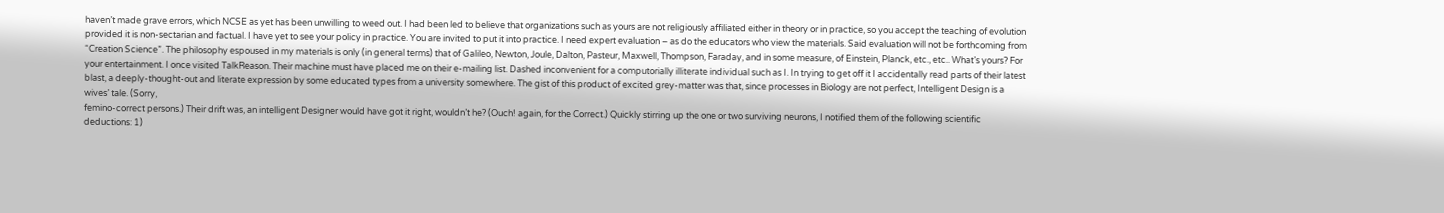haven’t made grave errors, which NCSE as yet has been unwilling to weed out. I had been led to believe that organizations such as yours are not religiously affiliated either in theory or in practice, so you accept the teaching of evolution provided it is non-sectarian and factual. I have yet to see your policy in practice. You are invited to put it into practice. I need expert evaluation – as do the educators who view the materials. Said evaluation will not be forthcoming from “Creation Science”. The philosophy espoused in my materials is only (in general terms) that of Galileo, Newton, Joule, Dalton, Pasteur, Maxwell, Thompson, Faraday, and in some measure, of Einstein, Planck, etc., etc.. What’s yours? For your entertainment. I once visited TalkReason. Their machine must have placed me on their e-mailing list. Dashed inconvenient for a computorially illiterate individual such as I. In trying to get off it I accidentally read parts of their latest blast, a deeply-thought-out and literate expression by some educated types from a university somewhere. The gist of this product of excited grey-matter was that, since processes in Biology are not perfect, Intelligent Design is a wives’ tale. (Sorry,
femino-correct persons.) Their drift was, an intelligent Designer would have got it right, wouldn’t he? (Ouch! again, for the Correct.) Quickly stirring up the one or two surviving neurons, I notified them of the following scientific deductions: 1)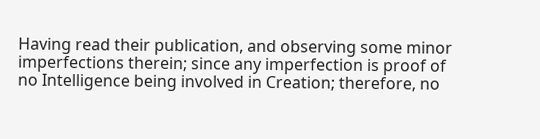Having read their publication, and observing some minor imperfections therein; since any imperfection is proof of no Intelligence being involved in Creation; therefore, no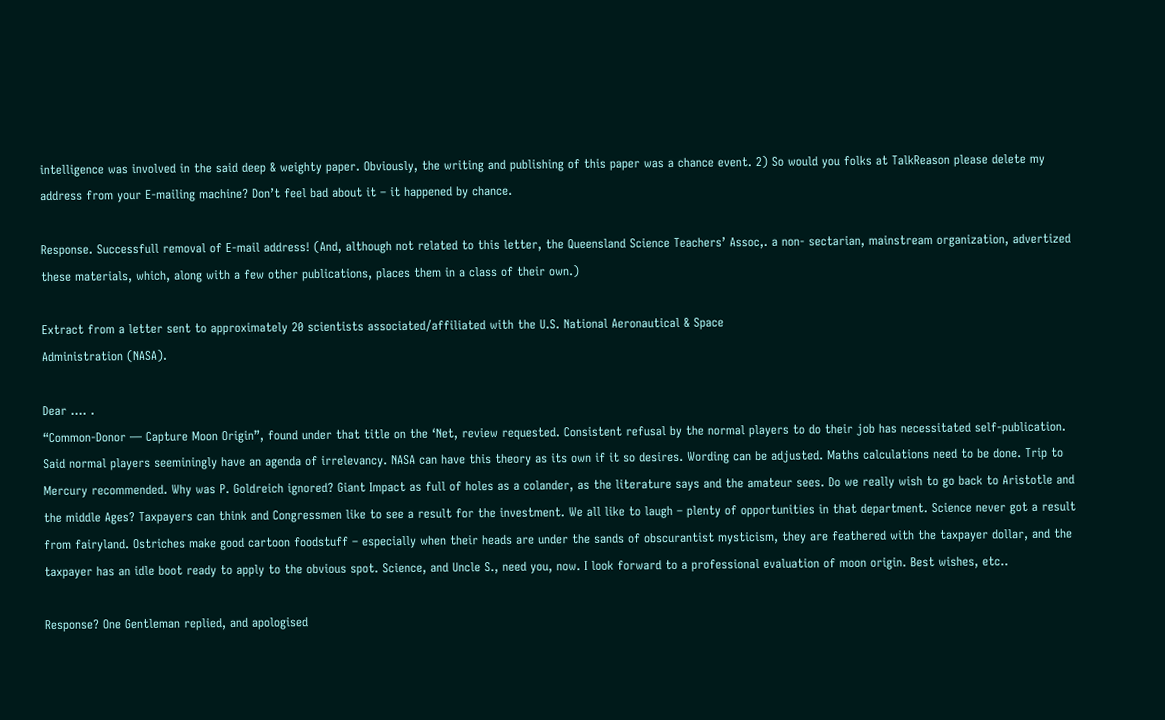intelligence was involved in the said deep & weighty paper. Obviously, the writing and publishing of this paper was a chance event. 2) So would you folks at TalkReason please delete my address from your E-mailing machine? Don’t feel bad about it – it happened by chance.

Response. Successfull removal of E-mail address! (And, although not related to this letter, the Queensland Science Teachers’ Assoc,. a non- sectarian, mainstream organization, advertized these materials, which, along with a few other publications, places them in a class of their own.)

Extract from a letter sent to approximately 20 scientists associated/affiliated with the U.S. National Aeronautical & Space
Administration (NASA).

Dear …. .
“Common-Donor — Capture Moon Origin”, found under that title on the ‘Net, review requested. Consistent refusal by the normal players to do their job has necessitated self-publication. Said normal players seeminingly have an agenda of irrelevancy. NASA can have this theory as its own if it so desires. Wording can be adjusted. Maths calculations need to be done. Trip to Mercury recommended. Why was P. Goldreich ignored? Giant Impact as full of holes as a colander, as the literature says and the amateur sees. Do we really wish to go back to Aristotle and the middle Ages? Taxpayers can think and Congressmen like to see a result for the investment. We all like to laugh – plenty of opportunities in that department. Science never got a result from fairyland. Ostriches make good cartoon foodstuff – especially when their heads are under the sands of obscurantist mysticism, they are feathered with the taxpayer dollar, and the taxpayer has an idle boot ready to apply to the obvious spot. Science, and Uncle S., need you, now. I look forward to a professional evaluation of moon origin. Best wishes, etc..

Response? One Gentleman replied, and apologised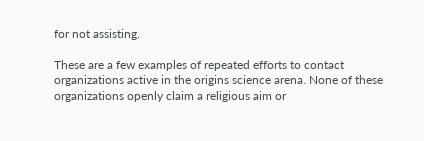for not assisting.

These are a few examples of repeated efforts to contact organizations active in the origins science arena. None of these organizations openly claim a religious aim or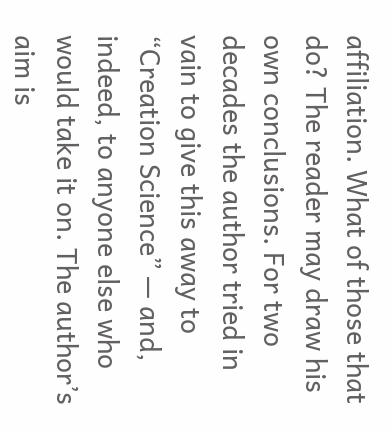affiliation. What of those that do? The reader may draw his own conclusions. For two decades the author tried in vain to give this away to “Creation Science” — and, indeed, to anyone else who would take it on. The author’s aim is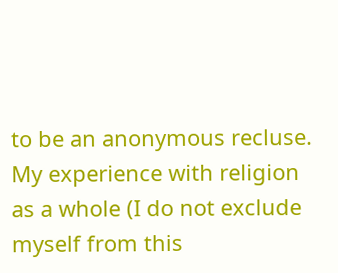to be an anonymous recluse. My experience with religion as a whole (I do not exclude myself from this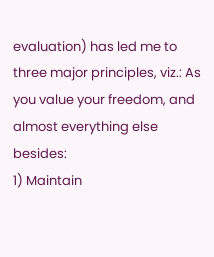evaluation) has led me to three major principles, viz.: As you value your freedom, and almost everything else besides:
1) Maintain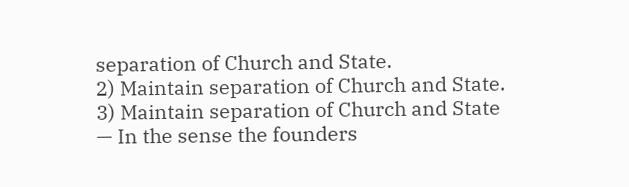separation of Church and State.
2) Maintain separation of Church and State.
3) Maintain separation of Church and State — In the sense the founders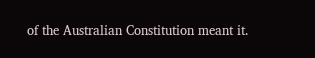of the Australian Constitution meant it.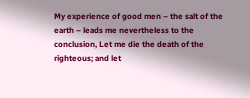My experience of good men – the salt of the earth – leads me nevertheless to the conclusion, Let me die the death of the righteous; and let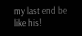my last end be like his!